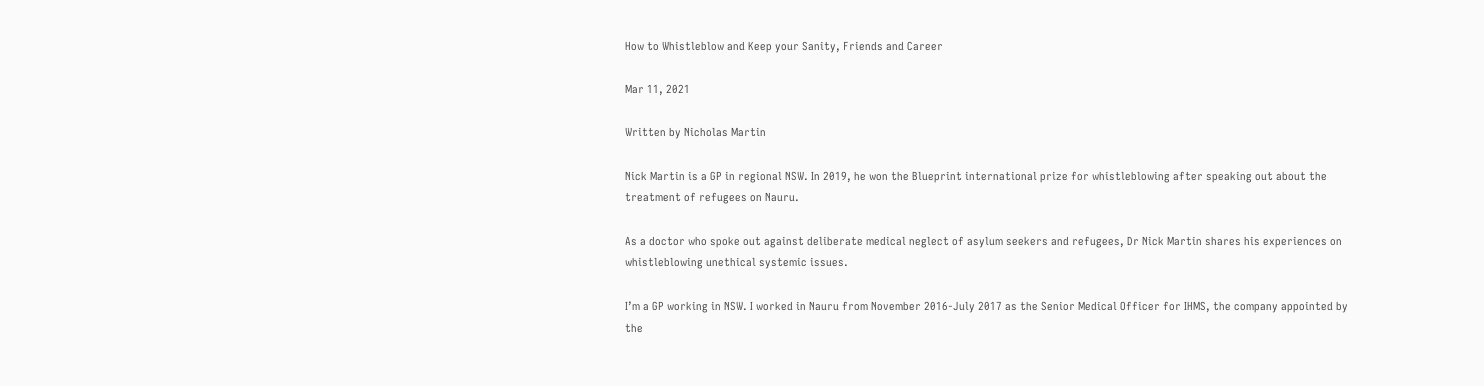How to Whistleblow and Keep your Sanity, Friends and Career

Mar 11, 2021

Written by Nicholas Martin

Nick Martin is a GP in regional NSW. In 2019, he won the Blueprint international prize for whistleblowing after speaking out about the treatment of refugees on Nauru.

As a doctor who spoke out against deliberate medical neglect of asylum seekers and refugees, Dr Nick Martin shares his experiences on whistleblowing unethical systemic issues.

I’m a GP working in NSW. I worked in Nauru from November 2016-July 2017 as the Senior Medical Officer for IHMS, the company appointed by the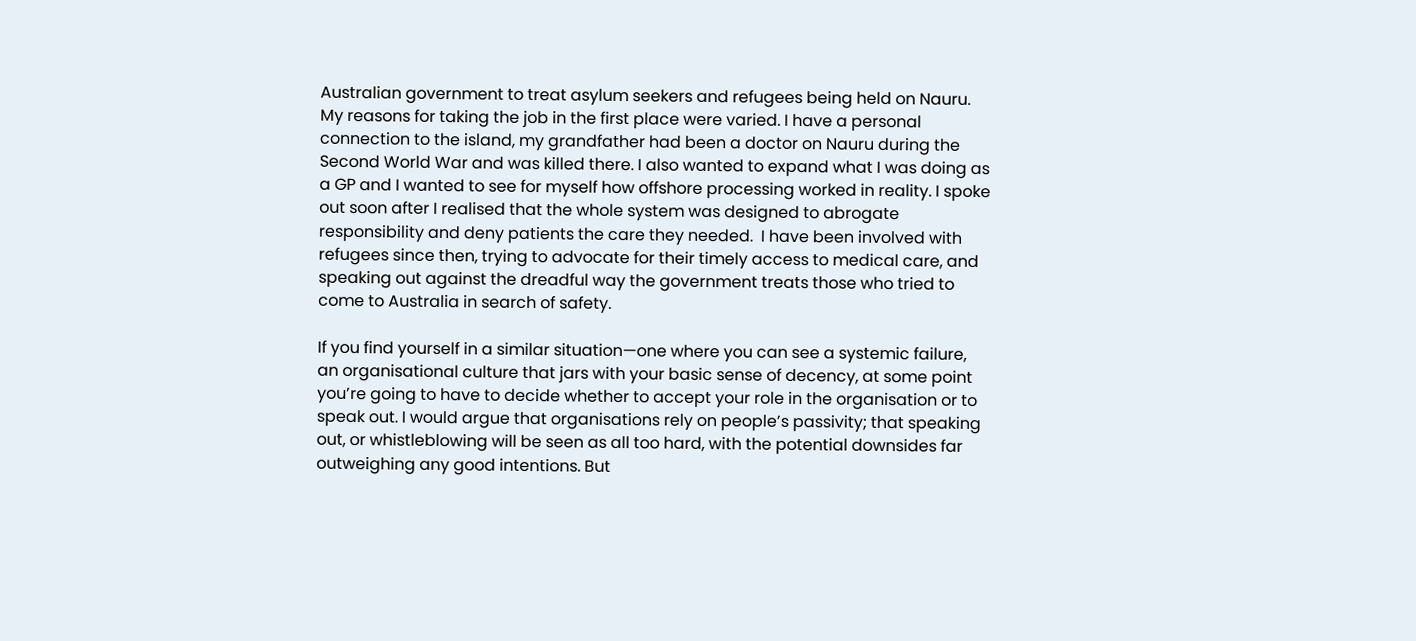Australian government to treat asylum seekers and refugees being held on Nauru. My reasons for taking the job in the first place were varied. I have a personal connection to the island, my grandfather had been a doctor on Nauru during the Second World War and was killed there. I also wanted to expand what I was doing as a GP and I wanted to see for myself how offshore processing worked in reality. I spoke out soon after I realised that the whole system was designed to abrogate responsibility and deny patients the care they needed.  I have been involved with refugees since then, trying to advocate for their timely access to medical care, and speaking out against the dreadful way the government treats those who tried to come to Australia in search of safety.

If you find yourself in a similar situation—one where you can see a systemic failure, an organisational culture that jars with your basic sense of decency, at some point you’re going to have to decide whether to accept your role in the organisation or to speak out. I would argue that organisations rely on people’s passivity; that speaking out, or whistleblowing will be seen as all too hard, with the potential downsides far outweighing any good intentions. But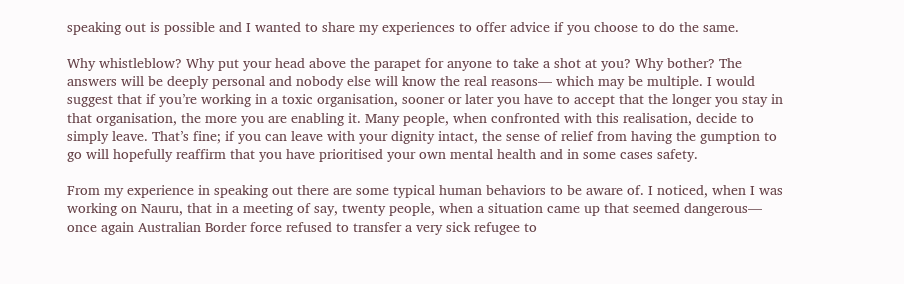speaking out is possible and I wanted to share my experiences to offer advice if you choose to do the same.

Why whistleblow? Why put your head above the parapet for anyone to take a shot at you? Why bother? The answers will be deeply personal and nobody else will know the real reasons— which may be multiple. I would suggest that if you’re working in a toxic organisation, sooner or later you have to accept that the longer you stay in that organisation, the more you are enabling it. Many people, when confronted with this realisation, decide to simply leave. That’s fine; if you can leave with your dignity intact, the sense of relief from having the gumption to go will hopefully reaffirm that you have prioritised your own mental health and in some cases safety.

From my experience in speaking out there are some typical human behaviors to be aware of. I noticed, when I was working on Nauru, that in a meeting of say, twenty people, when a situation came up that seemed dangerous— once again Australian Border force refused to transfer a very sick refugee to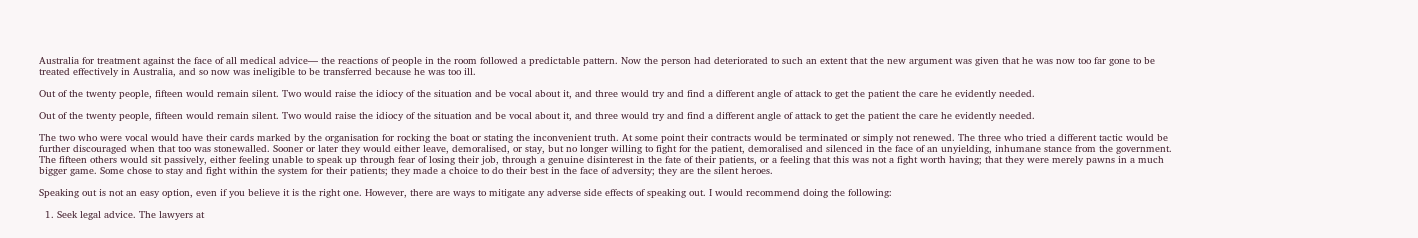Australia for treatment against the face of all medical advice— the reactions of people in the room followed a predictable pattern. Now the person had deteriorated to such an extent that the new argument was given that he was now too far gone to be treated effectively in Australia, and so now was ineligible to be transferred because he was too ill.

Out of the twenty people, fifteen would remain silent. Two would raise the idiocy of the situation and be vocal about it, and three would try and find a different angle of attack to get the patient the care he evidently needed.

Out of the twenty people, fifteen would remain silent. Two would raise the idiocy of the situation and be vocal about it, and three would try and find a different angle of attack to get the patient the care he evidently needed.

The two who were vocal would have their cards marked by the organisation for rocking the boat or stating the inconvenient truth. At some point their contracts would be terminated or simply not renewed. The three who tried a different tactic would be further discouraged when that too was stonewalled. Sooner or later they would either leave, demoralised, or stay, but no longer willing to fight for the patient, demoralised and silenced in the face of an unyielding, inhumane stance from the government. The fifteen others would sit passively, either feeling unable to speak up through fear of losing their job, through a genuine disinterest in the fate of their patients, or a feeling that this was not a fight worth having; that they were merely pawns in a much bigger game. Some chose to stay and fight within the system for their patients; they made a choice to do their best in the face of adversity; they are the silent heroes.

Speaking out is not an easy option, even if you believe it is the right one. However, there are ways to mitigate any adverse side effects of speaking out. I would recommend doing the following:

  1. Seek legal advice. The lawyers at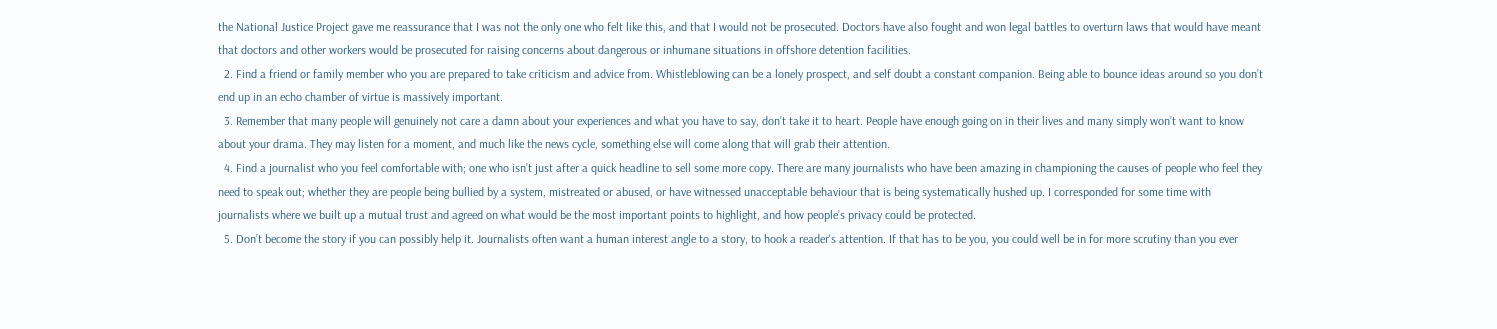the National Justice Project gave me reassurance that I was not the only one who felt like this, and that I would not be prosecuted. Doctors have also fought and won legal battles to overturn laws that would have meant that doctors and other workers would be prosecuted for raising concerns about dangerous or inhumane situations in offshore detention facilities.
  2. Find a friend or family member who you are prepared to take criticism and advice from. Whistleblowing can be a lonely prospect, and self doubt a constant companion. Being able to bounce ideas around so you don’t end up in an echo chamber of virtue is massively important.
  3. Remember that many people will genuinely not care a damn about your experiences and what you have to say, don’t take it to heart. People have enough going on in their lives and many simply won’t want to know about your drama. They may listen for a moment, and much like the news cycle, something else will come along that will grab their attention.
  4. Find a journalist who you feel comfortable with; one who isn’t just after a quick headline to sell some more copy. There are many journalists who have been amazing in championing the causes of people who feel they need to speak out; whether they are people being bullied by a system, mistreated or abused, or have witnessed unacceptable behaviour that is being systematically hushed up. I corresponded for some time with journalists where we built up a mutual trust and agreed on what would be the most important points to highlight, and how people’s privacy could be protected.
  5. Don’t become the story if you can possibly help it. Journalists often want a human interest angle to a story, to hook a reader's attention. If that has to be you, you could well be in for more scrutiny than you ever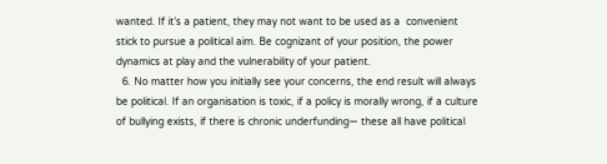wanted. If it’s a patient, they may not want to be used as a  convenient stick to pursue a political aim. Be cognizant of your position, the power dynamics at play and the vulnerability of your patient.
  6. No matter how you initially see your concerns, the end result will always be political. If an organisation is toxic, if a policy is morally wrong, if a culture of bullying exists, if there is chronic underfunding— these all have political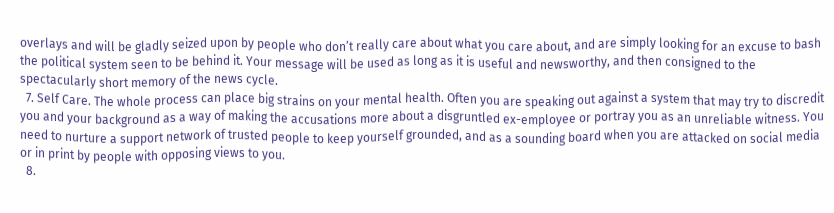overlays and will be gladly seized upon by people who don’t really care about what you care about, and are simply looking for an excuse to bash the political system seen to be behind it. Your message will be used as long as it is useful and newsworthy, and then consigned to the spectacularly short memory of the news cycle.
  7. Self Care. The whole process can place big strains on your mental health. Often you are speaking out against a system that may try to discredit you and your background as a way of making the accusations more about a disgruntled ex-employee or portray you as an unreliable witness. You need to nurture a support network of trusted people to keep yourself grounded, and as a sounding board when you are attacked on social media or in print by people with opposing views to you.
  8.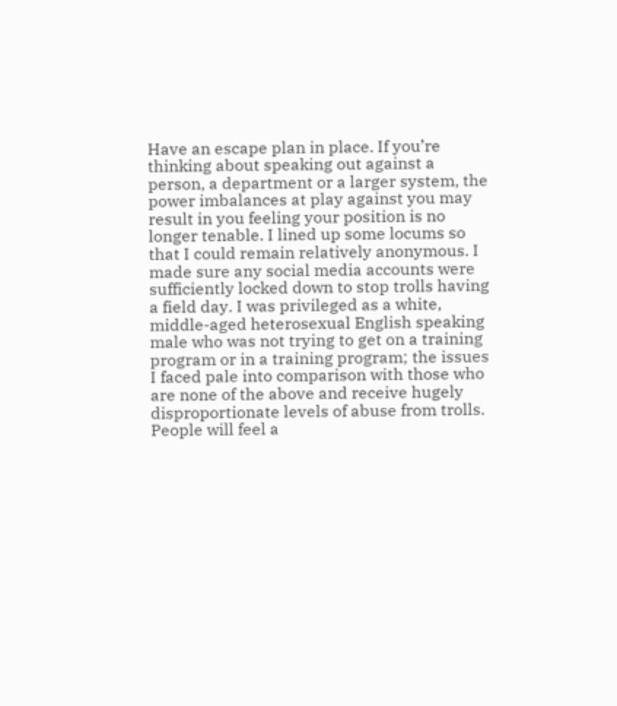Have an escape plan in place. If you’re thinking about speaking out against a person, a department or a larger system, the power imbalances at play against you may result in you feeling your position is no longer tenable. I lined up some locums so that I could remain relatively anonymous. I made sure any social media accounts were sufficiently locked down to stop trolls having a field day. I was privileged as a white, middle-aged heterosexual English speaking male who was not trying to get on a training program or in a training program; the issues I faced pale into comparison with those who are none of the above and receive hugely disproportionate levels of abuse from trolls. People will feel a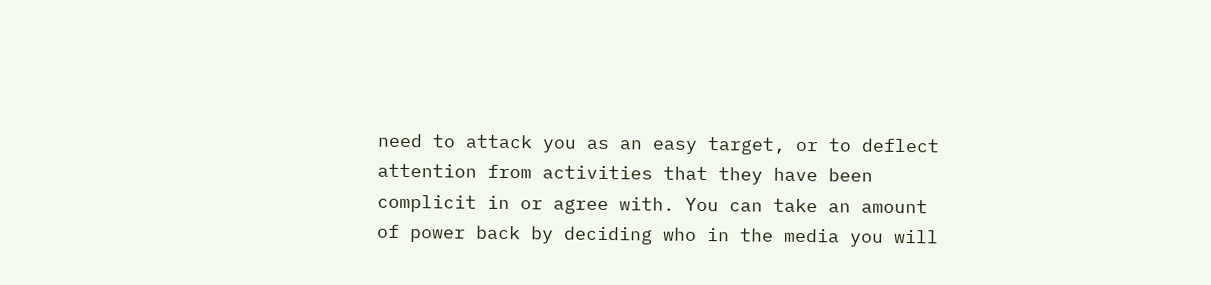need to attack you as an easy target, or to deflect attention from activities that they have been complicit in or agree with. You can take an amount of power back by deciding who in the media you will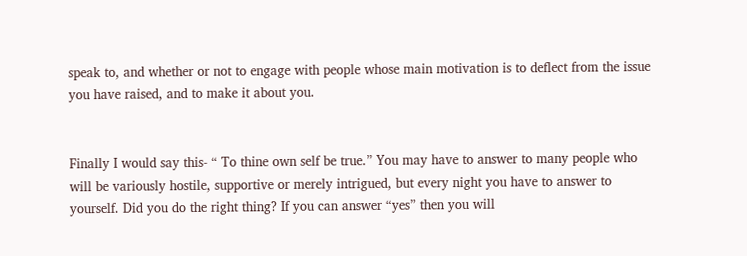speak to, and whether or not to engage with people whose main motivation is to deflect from the issue you have raised, and to make it about you.


Finally I would say this- “ To thine own self be true.” You may have to answer to many people who will be variously hostile, supportive or merely intrigued, but every night you have to answer to yourself. Did you do the right thing? If you can answer “yes” then you will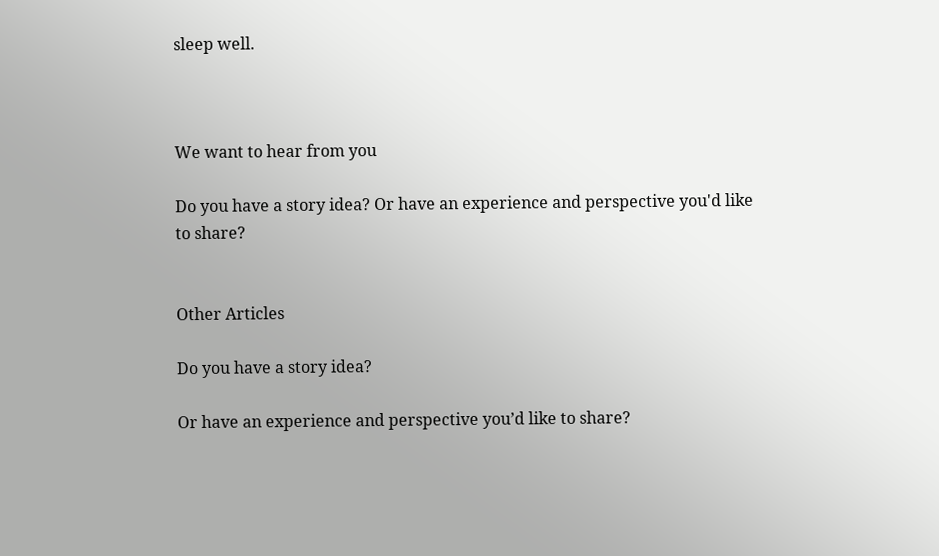sleep well.



We want to hear from you

Do you have a story idea? Or have an experience and perspective you'd like to share?


Other Articles

Do you have a story idea?

Or have an experience and perspective you’d like to share?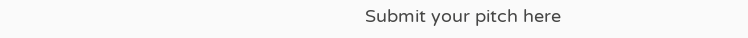Submit your pitch here